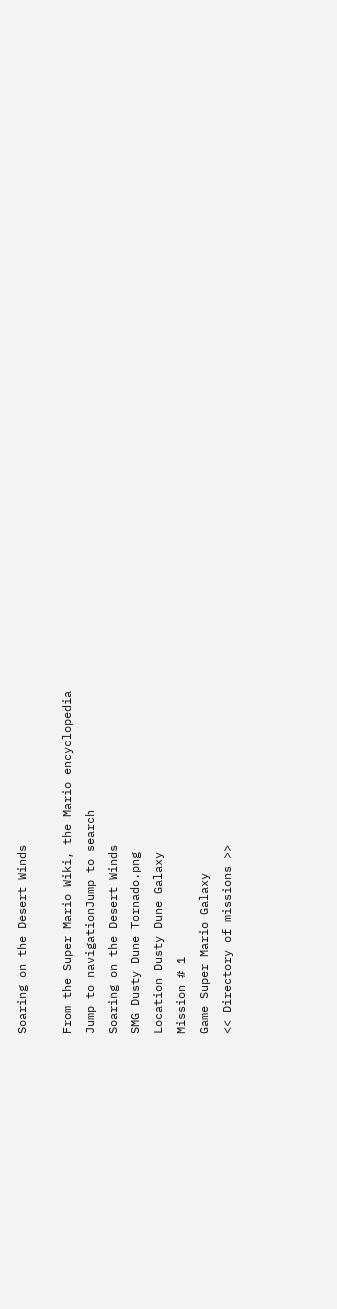Soaring on the Desert Winds

From the Super Mario Wiki, the Mario encyclopedia
Jump to navigationJump to search
Soaring on the Desert Winds
SMG Dusty Dune Tornado.png
Location Dusty Dune Galaxy
Mission # 1
Game Super Mario Galaxy
<< Directory of missions >>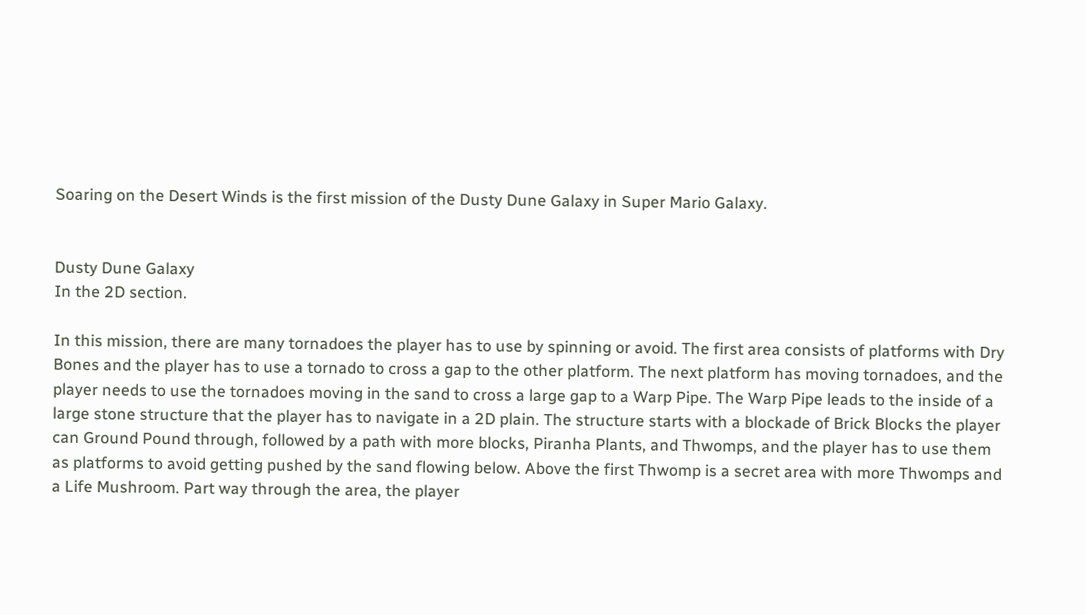Soaring on the Desert Winds is the first mission of the Dusty Dune Galaxy in Super Mario Galaxy.


Dusty Dune Galaxy
In the 2D section.

In this mission, there are many tornadoes the player has to use by spinning or avoid. The first area consists of platforms with Dry Bones and the player has to use a tornado to cross a gap to the other platform. The next platform has moving tornadoes, and the player needs to use the tornadoes moving in the sand to cross a large gap to a Warp Pipe. The Warp Pipe leads to the inside of a large stone structure that the player has to navigate in a 2D plain. The structure starts with a blockade of Brick Blocks the player can Ground Pound through, followed by a path with more blocks, Piranha Plants, and Thwomps, and the player has to use them as platforms to avoid getting pushed by the sand flowing below. Above the first Thwomp is a secret area with more Thwomps and a Life Mushroom. Part way through the area, the player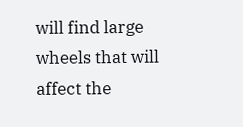will find large wheels that will affect the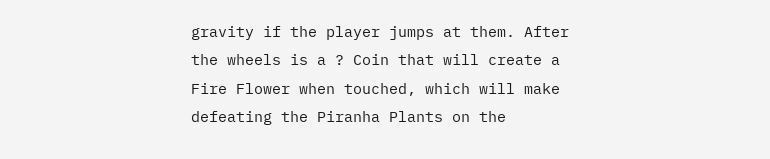gravity if the player jumps at them. After the wheels is a ? Coin that will create a Fire Flower when touched, which will make defeating the Piranha Plants on the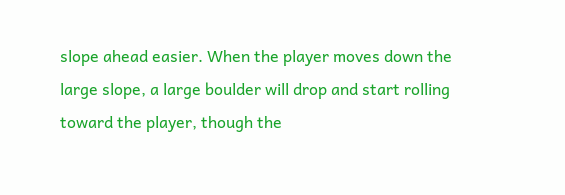slope ahead easier. When the player moves down the large slope, a large boulder will drop and start rolling toward the player, though the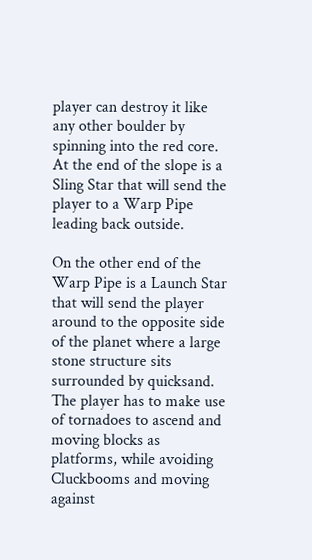player can destroy it like any other boulder by spinning into the red core. At the end of the slope is a Sling Star that will send the player to a Warp Pipe leading back outside.

On the other end of the Warp Pipe is a Launch Star that will send the player around to the opposite side of the planet where a large stone structure sits surrounded by quicksand. The player has to make use of tornadoes to ascend and moving blocks as platforms, while avoiding Cluckbooms and moving against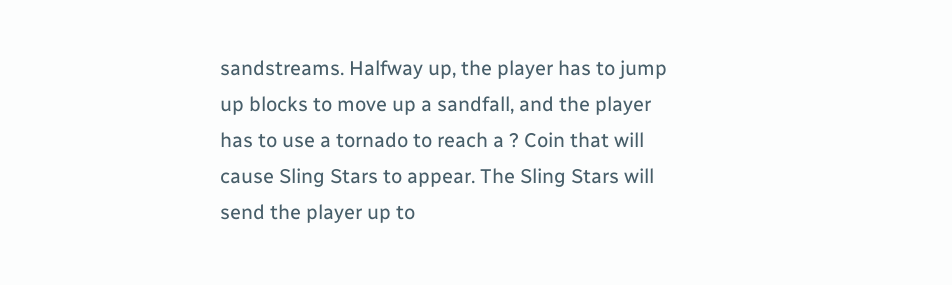sandstreams. Halfway up, the player has to jump up blocks to move up a sandfall, and the player has to use a tornado to reach a ? Coin that will cause Sling Stars to appear. The Sling Stars will send the player up to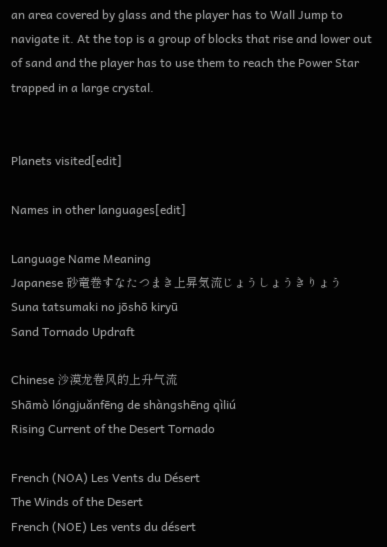an area covered by glass and the player has to Wall Jump to navigate it. At the top is a group of blocks that rise and lower out of sand and the player has to use them to reach the Power Star trapped in a large crystal.


Planets visited[edit]

Names in other languages[edit]

Language Name Meaning
Japanese 砂竜巻すなたつまき上昇気流じょうしょうきりょう
Suna tatsumaki no jōshō kiryū
Sand Tornado Updraft

Chinese 沙漠龙卷风的上升气流
Shāmò lóngjuǎnfēng de shàngshēng qìliú
Rising Current of the Desert Tornado

French (NOA) Les Vents du Désert
The Winds of the Desert
French (NOE) Les vents du désert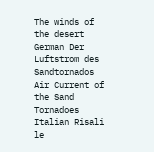The winds of the desert
German Der Luftstrom des Sandtornados
Air Current of the Sand Tornadoes
Italian Risali le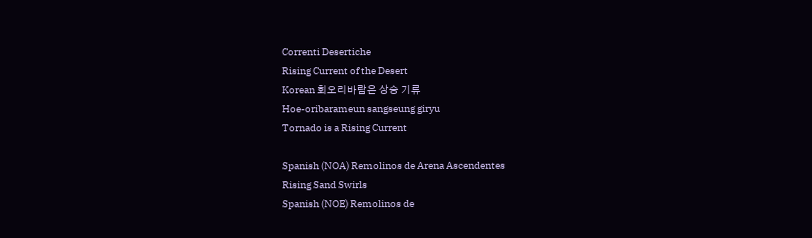Correnti Desertiche
Rising Current of the Desert
Korean 회오리바람은 상승 기류
Hoe-oribarameun sangseung giryu
Tornado is a Rising Current

Spanish (NOA) Remolinos de Arena Ascendentes
Rising Sand Swirls
Spanish (NOE) Remolinos de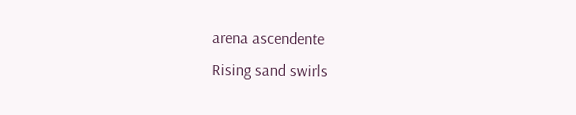arena ascendente
Rising sand swirls